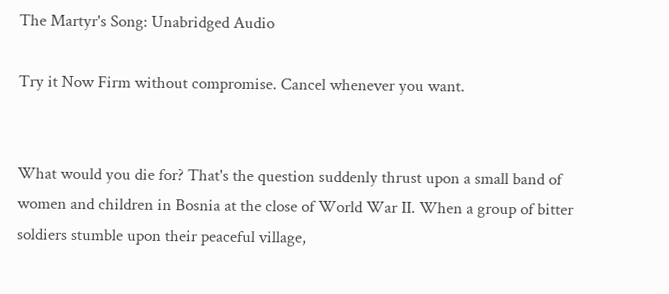The Martyr's Song: Unabridged Audio

Try it Now Firm without compromise. Cancel whenever you want.


What would you die for? That's the question suddenly thrust upon a small band of women and children in Bosnia at the close of World War II. When a group of bitter soldiers stumble upon their peaceful village,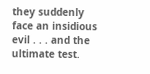they suddenly face an insidious evil . . . and the ultimate test.